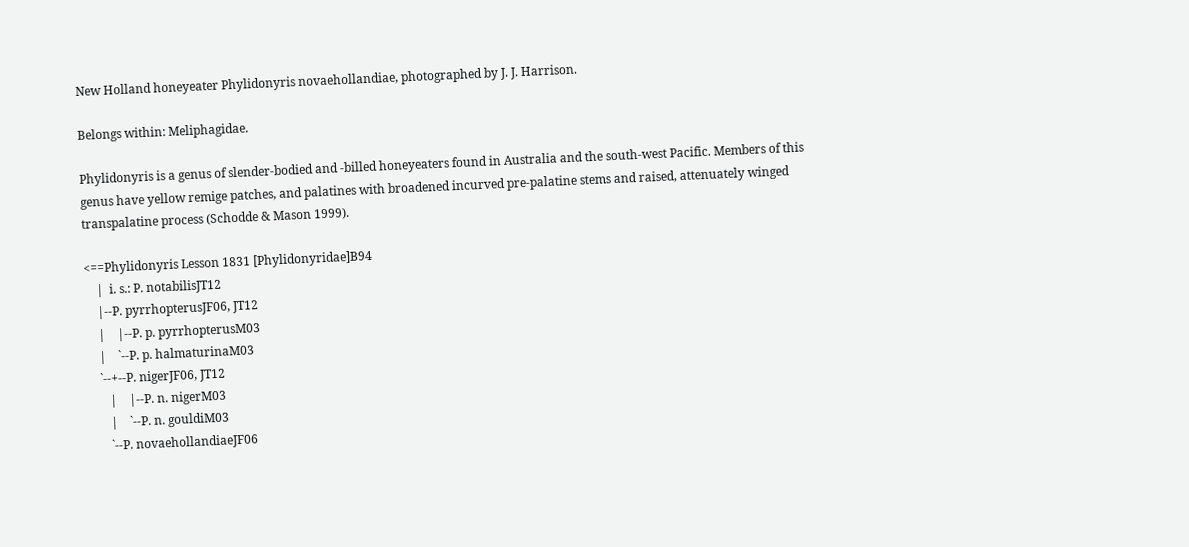New Holland honeyeater Phylidonyris novaehollandiae, photographed by J. J. Harrison.

Belongs within: Meliphagidae.

Phylidonyris is a genus of slender-bodied and -billed honeyeaters found in Australia and the south-west Pacific. Members of this genus have yellow remige patches, and palatines with broadened incurved pre-palatine stems and raised, attenuately winged transpalatine process (Schodde & Mason 1999).

<==Phylidonyris Lesson 1831 [Phylidonyridae]B94
    |  i. s.: P. notabilisJT12
    |--P. pyrrhopterusJF06, JT12
    |    |--P. p. pyrrhopterusM03
    |    `--P. p. halmaturinaM03
    `--+--P. nigerJF06, JT12
       |    |--P. n. nigerM03
       |    `--P. n. gouldiM03
       `--P. novaehollandiaeJF06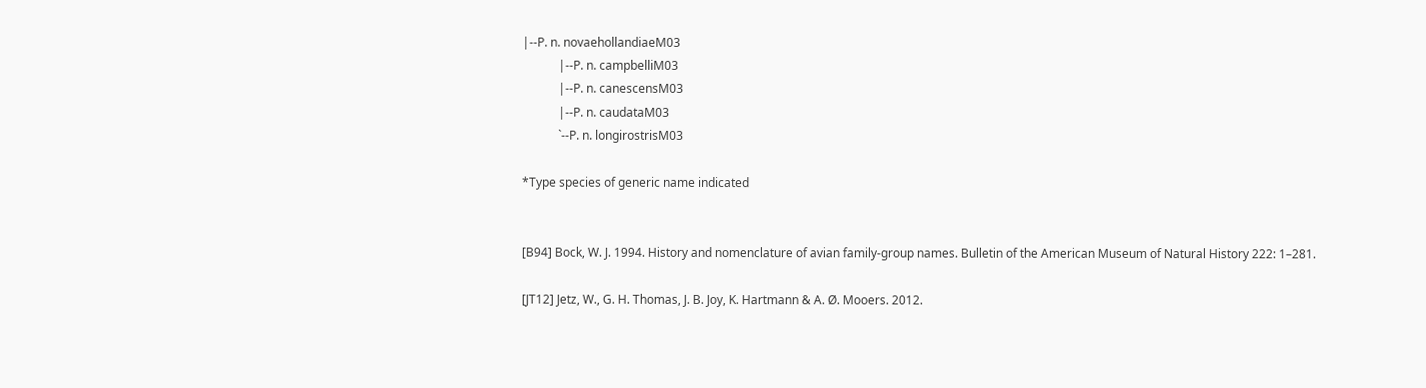|--P. n. novaehollandiaeM03
            |--P. n. campbelliM03
            |--P. n. canescensM03
            |--P. n. caudataM03
            `--P. n. longirostrisM03

*Type species of generic name indicated


[B94] Bock, W. J. 1994. History and nomenclature of avian family-group names. Bulletin of the American Museum of Natural History 222: 1–281.

[JT12] Jetz, W., G. H. Thomas, J. B. Joy, K. Hartmann & A. Ø. Mooers. 2012.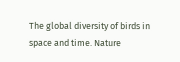The global diversity of birds in space and time. Nature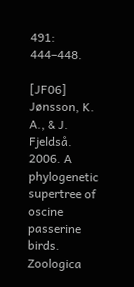491: 444–448.

[JF06] Jønsson, K. A., & J. Fjeldså. 2006. A phylogenetic supertree of oscine passerine birds. Zoologica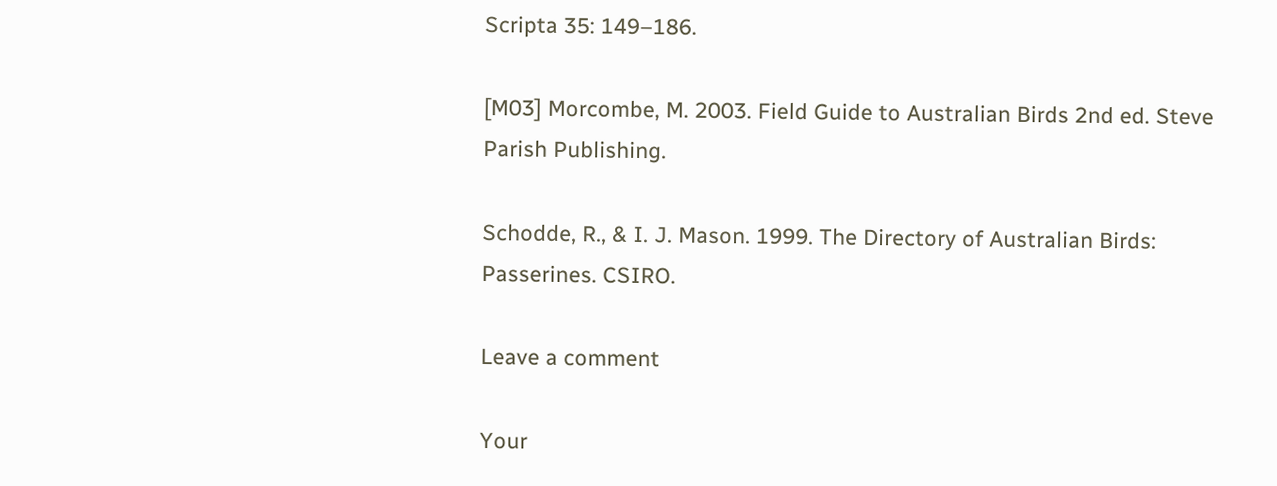Scripta 35: 149–186.

[M03] Morcombe, M. 2003. Field Guide to Australian Birds 2nd ed. Steve Parish Publishing.

Schodde, R., & I. J. Mason. 1999. The Directory of Australian Birds: Passerines. CSIRO.

Leave a comment

Your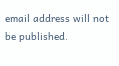email address will not be published.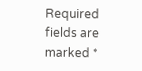Required fields are marked *